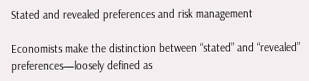Stated and revealed preferences and risk management

Economists make the distinction between “stated” and “revealed” preferences—loosely defined as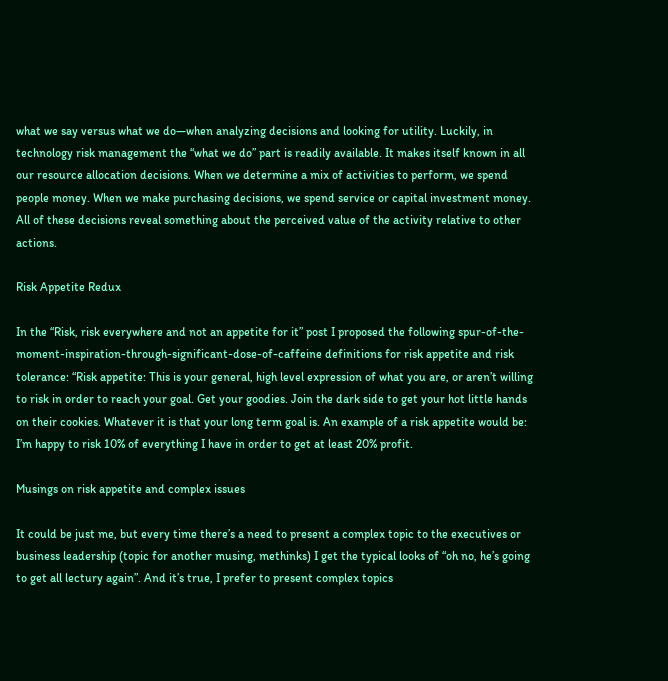what we say versus what we do—when analyzing decisions and looking for utility. Luckily, in technology risk management the “what we do” part is readily available. It makes itself known in all our resource allocation decisions. When we determine a mix of activities to perform, we spend people money. When we make purchasing decisions, we spend service or capital investment money. All of these decisions reveal something about the perceived value of the activity relative to other actions.

Risk Appetite Redux

In the “Risk, risk everywhere and not an appetite for it” post I proposed the following spur-of-the-moment-inspiration-through-significant-dose-of-caffeine definitions for risk appetite and risk tolerance: “Risk appetite: This is your general, high level expression of what you are, or aren’t willing to risk in order to reach your goal. Get your goodies. Join the dark side to get your hot little hands on their cookies. Whatever it is that your long term goal is. An example of a risk appetite would be: I’m happy to risk 10% of everything I have in order to get at least 20% profit.

Musings on risk appetite and complex issues

It could be just me, but every time there’s a need to present a complex topic to the executives or business leadership (topic for another musing, methinks) I get the typical looks of “oh no, he’s going to get all lectury again”. And it’s true, I prefer to present complex topics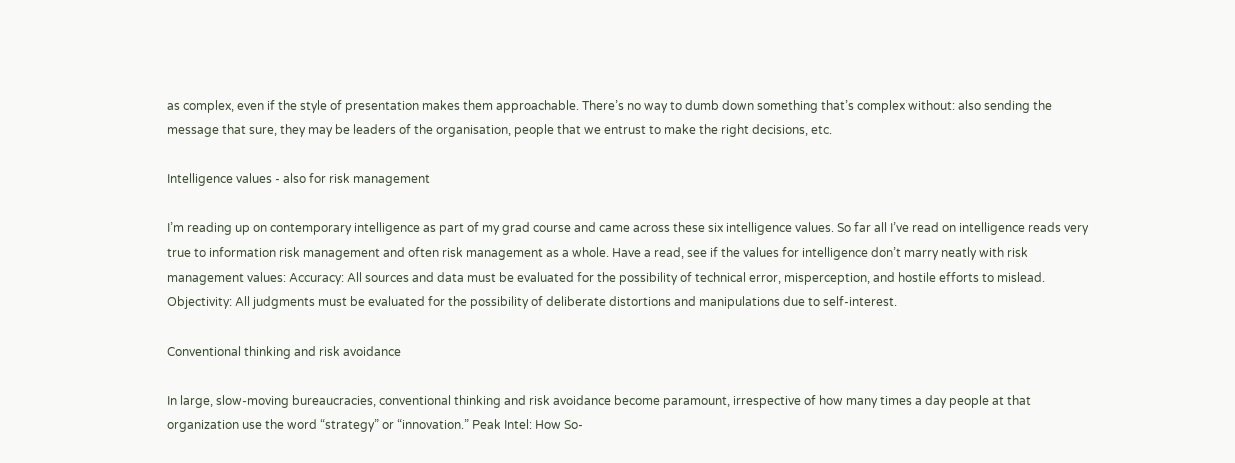as complex, even if the style of presentation makes them approachable. There’s no way to dumb down something that’s complex without: also sending the message that sure, they may be leaders of the organisation, people that we entrust to make the right decisions, etc.

Intelligence values - also for risk management

I’m reading up on contemporary intelligence as part of my grad course and came across these six intelligence values. So far all I’ve read on intelligence reads very true to information risk management and often risk management as a whole. Have a read, see if the values for intelligence don’t marry neatly with risk management values: Accuracy: All sources and data must be evaluated for the possibility of technical error, misperception, and hostile efforts to mislead. Objectivity: All judgments must be evaluated for the possibility of deliberate distortions and manipulations due to self-interest.

Conventional thinking and risk avoidance

In large, slow-moving bureaucracies, conventional thinking and risk avoidance become paramount, irrespective of how many times a day people at that organization use the word “strategy” or “innovation.” Peak Intel: How So-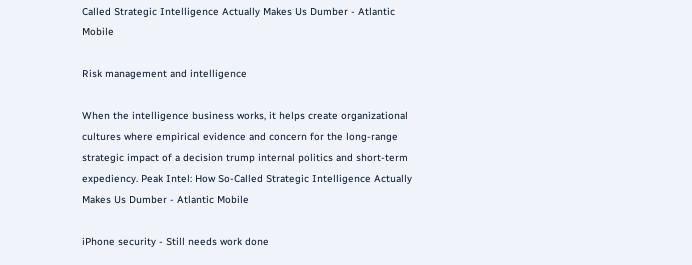Called Strategic Intelligence Actually Makes Us Dumber - Atlantic Mobile

Risk management and intelligence

When the intelligence business works, it helps create organizational cultures where empirical evidence and concern for the long-range strategic impact of a decision trump internal politics and short-term expediency. Peak Intel: How So-Called Strategic Intelligence Actually Makes Us Dumber - Atlantic Mobile

iPhone security - Still needs work done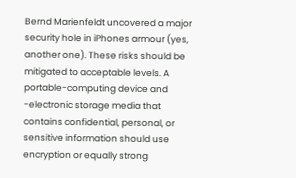Bernd Marienfeldt uncovered a major security hole in iPhones armour (yes, another one). These risks should be mitigated to acceptable levels. A portable-computing device and -electronic storage media that contains confidential, personal, or sensitive information should use encryption or equally strong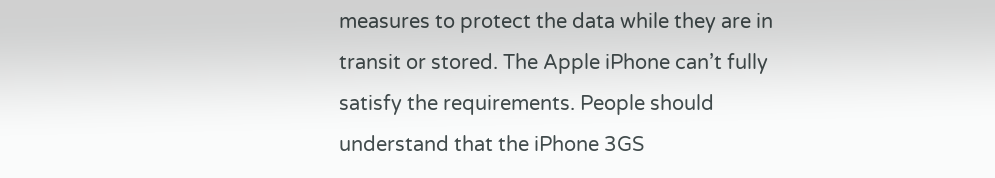measures to protect the data while they are in transit or stored. The Apple iPhone can’t fully satisfy the requirements. People should understand that the iPhone 3GS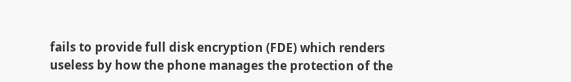fails to provide full disk encryption (FDE) which renders useless by how the phone manages the protection of the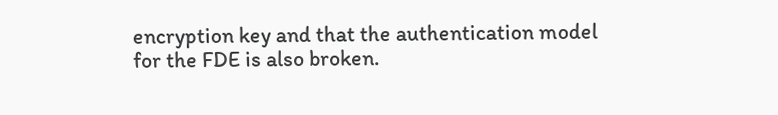encryption key and that the authentication model for the FDE is also broken.